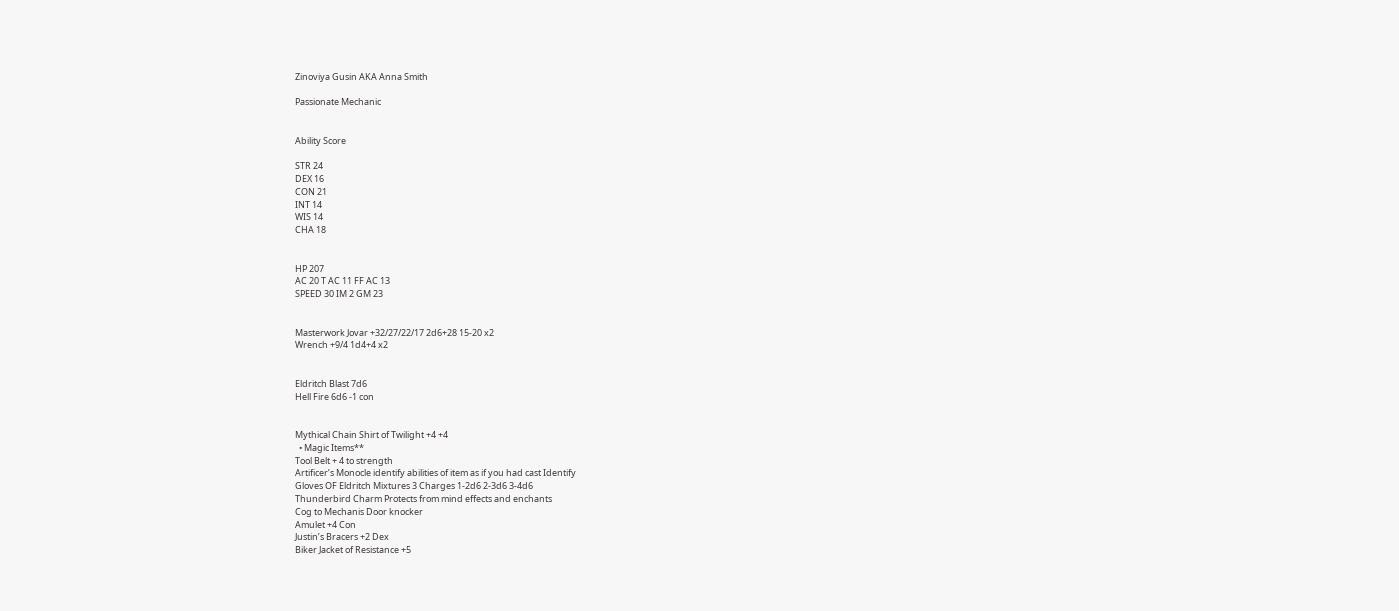Zinoviya Gusin AKA Anna Smith

Passionate Mechanic


Ability Score

STR 24
DEX 16
CON 21
INT 14
WIS 14
CHA 18


HP 207
AC 20 T AC 11 FF AC 13
SPEED 30 IM 2 GM 23


Masterwork Jovar +32/27/22/17 2d6+28 15-20 x2
Wrench +9/4 1d4+4 x2


Eldritch Blast 7d6
Hell Fire 6d6 -1 con


Mythical Chain Shirt of Twilight +4 +4
  • Magic Items**
Tool Belt + 4 to strength
Artificer’s Monocle identify abilities of item as if you had cast Identify
Gloves OF Eldritch Mixtures 3 Charges 1-2d6 2-3d6 3-4d6
Thunderbird Charm Protects from mind effects and enchants
Cog to Mechanis Door knocker
Amulet +4 Con
Justin’s Bracers +2 Dex
Biker Jacket of Resistance +5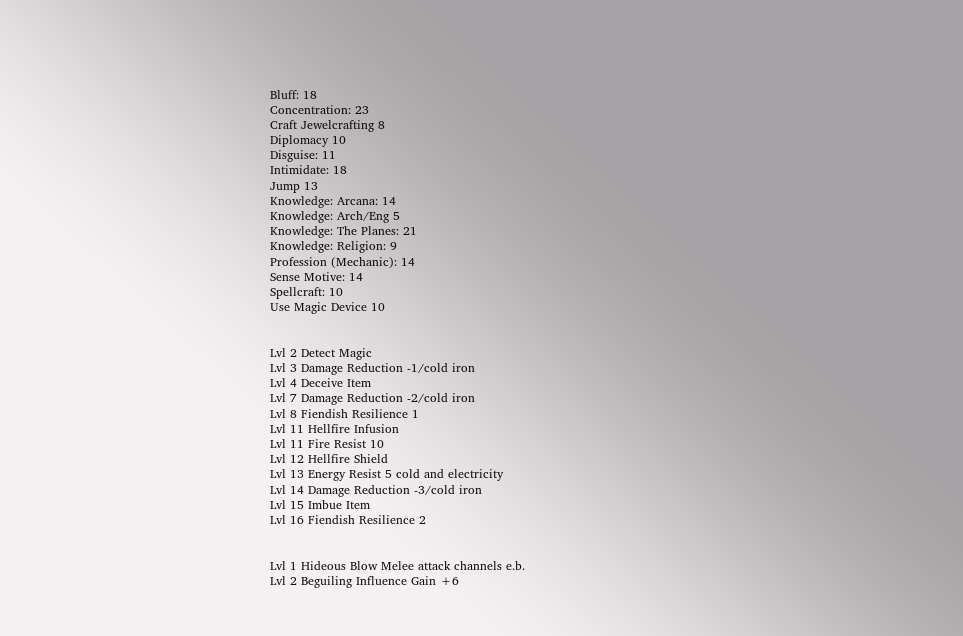Bluff: 18
Concentration: 23
Craft Jewelcrafting 8
Diplomacy 10
Disguise: 11
Intimidate: 18
Jump 13
Knowledge: Arcana: 14
Knowledge: Arch/Eng 5
Knowledge: The Planes: 21
Knowledge: Religion: 9
Profession (Mechanic): 14
Sense Motive: 14
Spellcraft: 10
Use Magic Device 10


Lvl 2 Detect Magic
Lvl 3 Damage Reduction -1/cold iron
Lvl 4 Deceive Item
Lvl 7 Damage Reduction -2/cold iron
Lvl 8 Fiendish Resilience 1
Lvl 11 Hellfire Infusion
Lvl 11 Fire Resist 10
Lvl 12 Hellfire Shield
Lvl 13 Energy Resist 5 cold and electricity
Lvl 14 Damage Reduction -3/cold iron
Lvl 15 Imbue Item
Lvl 16 Fiendish Resilience 2


Lvl 1 Hideous Blow Melee attack channels e.b.
Lvl 2 Beguiling Influence Gain +6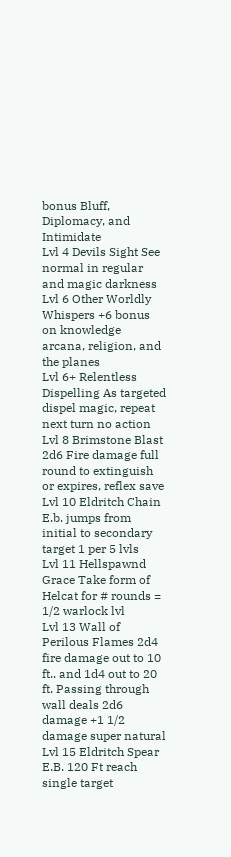bonus Bluff, Diplomacy, and Intimidate
Lvl 4 Devils Sight See normal in regular and magic darkness
Lvl 6 Other Worldly Whispers +6 bonus on knowledge arcana, religion, and the planes
Lvl 6+ Relentless Dispelling As targeted dispel magic, repeat next turn no action
Lvl 8 Brimstone Blast 2d6 Fire damage full round to extinguish or expires, reflex save
Lvl 10 Eldritch Chain E.b. jumps from initial to secondary target 1 per 5 lvls
Lvl 11 Hellspawnd Grace Take form of Helcat for # rounds = 1/2 warlock lvl
Lvl 13 Wall of Perilous Flames 2d4 fire damage out to 10 ft.. and 1d4 out to 20 ft. Passing through wall deals 2d6 damage +1 1/2 damage super natural
Lvl 15 Eldritch Spear E.B. 120 Ft reach single target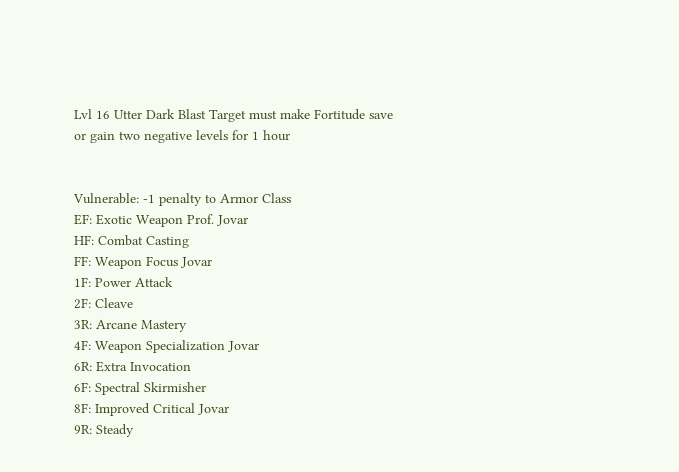Lvl 16 Utter Dark Blast Target must make Fortitude save or gain two negative levels for 1 hour


Vulnerable: -1 penalty to Armor Class
EF: Exotic Weapon Prof. Jovar
HF: Combat Casting
FF: Weapon Focus Jovar
1F: Power Attack
2F: Cleave
3R: Arcane Mastery
4F: Weapon Specialization Jovar
6R: Extra Invocation
6F: Spectral Skirmisher
8F: Improved Critical Jovar
9R: Steady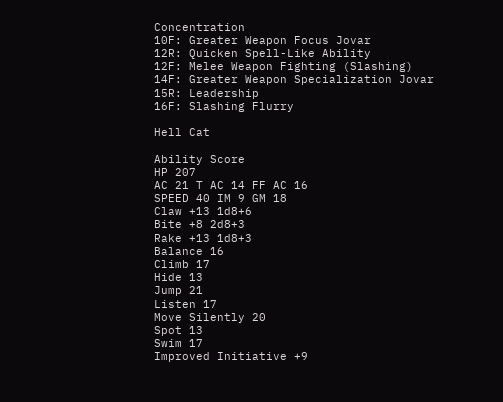Concentration
10F: Greater Weapon Focus Jovar
12R: Quicken Spell-Like Ability
12F: Melee Weapon Fighting (Slashing)
14F: Greater Weapon Specialization Jovar
15R: Leadership
16F: Slashing Flurry

Hell Cat

Ability Score
HP 207
AC 21 T AC 14 FF AC 16
SPEED 40 IM 9 GM 18
Claw +13 1d8+6
Bite +8 2d8+3
Rake +13 1d8+3
Balance 16
Climb 17
Hide 13
Jump 21
Listen 17
Move Silently 20
Spot 13
Swim 17
Improved Initiative +9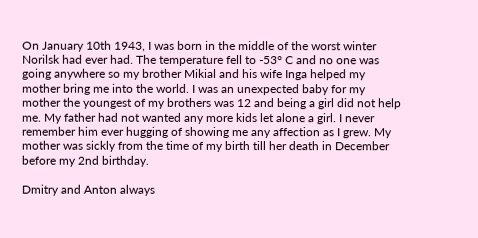On January 10th 1943, I was born in the middle of the worst winter Norilsk had ever had. The temperature fell to -53° C and no one was going anywhere so my brother Mikial and his wife Inga helped my mother bring me into the world. I was an unexpected baby for my mother the youngest of my brothers was 12 and being a girl did not help me. My father had not wanted any more kids let alone a girl. I never remember him ever hugging of showing me any affection as I grew. My mother was sickly from the time of my birth till her death in December before my 2nd birthday.

Dmitry and Anton always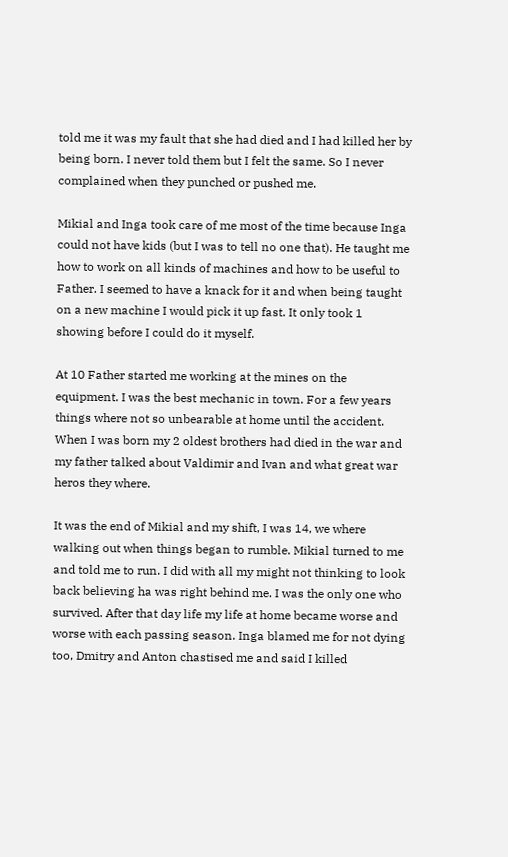told me it was my fault that she had died and I had killed her by being born. I never told them but I felt the same. So I never complained when they punched or pushed me.

Mikial and Inga took care of me most of the time because Inga could not have kids (but I was to tell no one that). He taught me how to work on all kinds of machines and how to be useful to Father. I seemed to have a knack for it and when being taught on a new machine I would pick it up fast. It only took 1 showing before I could do it myself.

At 10 Father started me working at the mines on the equipment. I was the best mechanic in town. For a few years things where not so unbearable at home until the accident. When I was born my 2 oldest brothers had died in the war and my father talked about Valdimir and Ivan and what great war heros they where.

It was the end of Mikial and my shift, I was 14, we where walking out when things began to rumble. Mikial turned to me and told me to run. I did with all my might not thinking to look back believing ha was right behind me. I was the only one who survived. After that day life my life at home became worse and worse with each passing season. Inga blamed me for not dying too, Dmitry and Anton chastised me and said I killed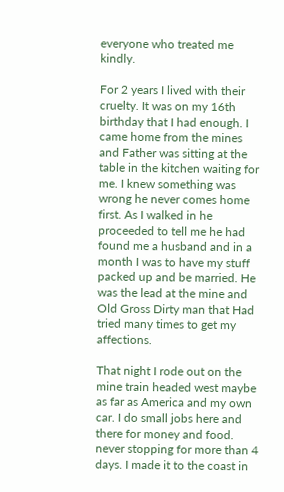everyone who treated me kindly.

For 2 years I lived with their cruelty. It was on my 16th birthday that I had enough. I came home from the mines and Father was sitting at the table in the kitchen waiting for me. I knew something was wrong he never comes home first. As I walked in he proceeded to tell me he had found me a husband and in a month I was to have my stuff packed up and be married. He was the lead at the mine and Old Gross Dirty man that Had tried many times to get my affections.

That night I rode out on the mine train headed west maybe as far as America and my own car. I do small jobs here and there for money and food. never stopping for more than 4 days. I made it to the coast in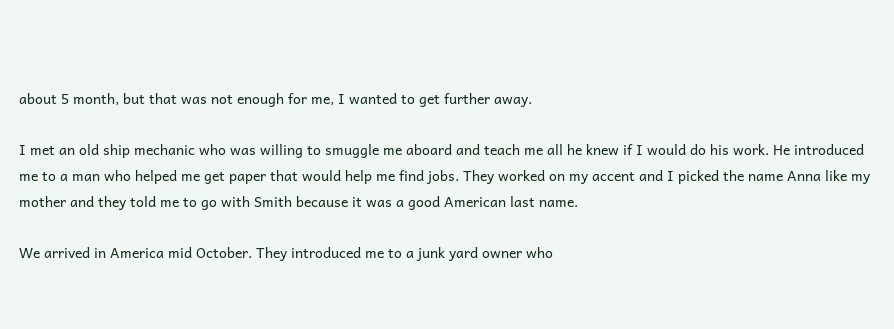about 5 month, but that was not enough for me, I wanted to get further away.

I met an old ship mechanic who was willing to smuggle me aboard and teach me all he knew if I would do his work. He introduced me to a man who helped me get paper that would help me find jobs. They worked on my accent and I picked the name Anna like my mother and they told me to go with Smith because it was a good American last name.

We arrived in America mid October. They introduced me to a junk yard owner who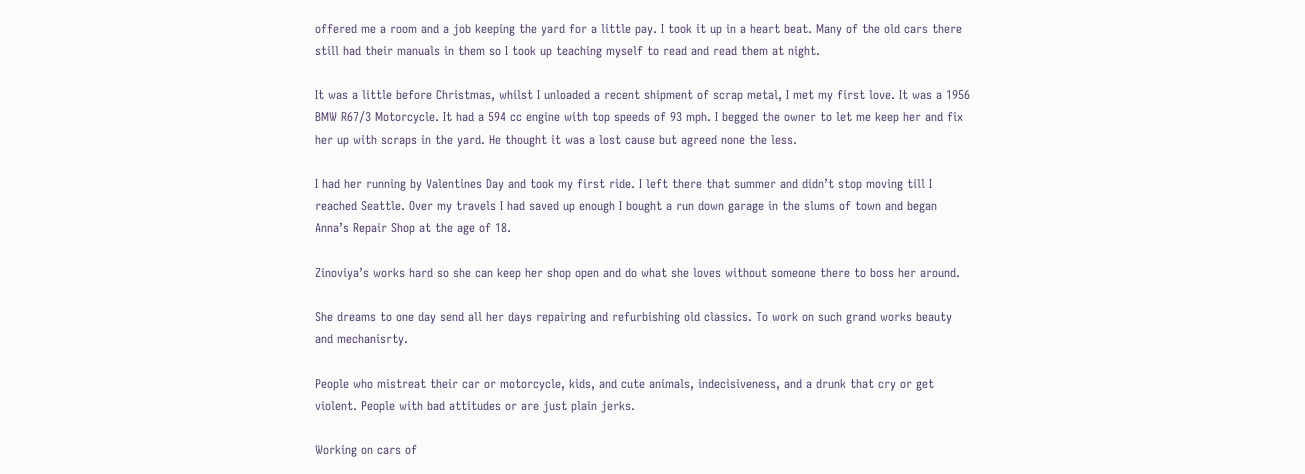offered me a room and a job keeping the yard for a little pay. I took it up in a heart beat. Many of the old cars there still had their manuals in them so I took up teaching myself to read and read them at night.

It was a little before Christmas, whilst I unloaded a recent shipment of scrap metal, I met my first love. It was a 1956 BMW R67/3 Motorcycle. It had a 594 cc engine with top speeds of 93 mph. I begged the owner to let me keep her and fix her up with scraps in the yard. He thought it was a lost cause but agreed none the less.

I had her running by Valentines Day and took my first ride. I left there that summer and didn’t stop moving till I reached Seattle. Over my travels I had saved up enough I bought a run down garage in the slums of town and began Anna’s Repair Shop at the age of 18.

Zinoviya’s works hard so she can keep her shop open and do what she loves without someone there to boss her around.

She dreams to one day send all her days repairing and refurbishing old classics. To work on such grand works beauty and mechanisrty.

People who mistreat their car or motorcycle, kids, and cute animals, indecisiveness, and a drunk that cry or get violent. People with bad attitudes or are just plain jerks.

Working on cars of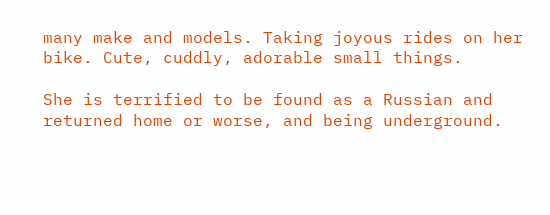many make and models. Taking joyous rides on her bike. Cute, cuddly, adorable small things.

She is terrified to be found as a Russian and returned home or worse, and being underground.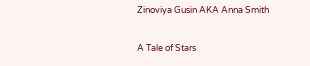Zinoviya Gusin AKA Anna Smith

A Tale of Stars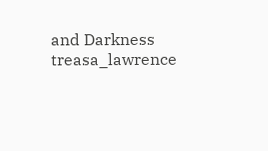and Darkness treasa_lawrence